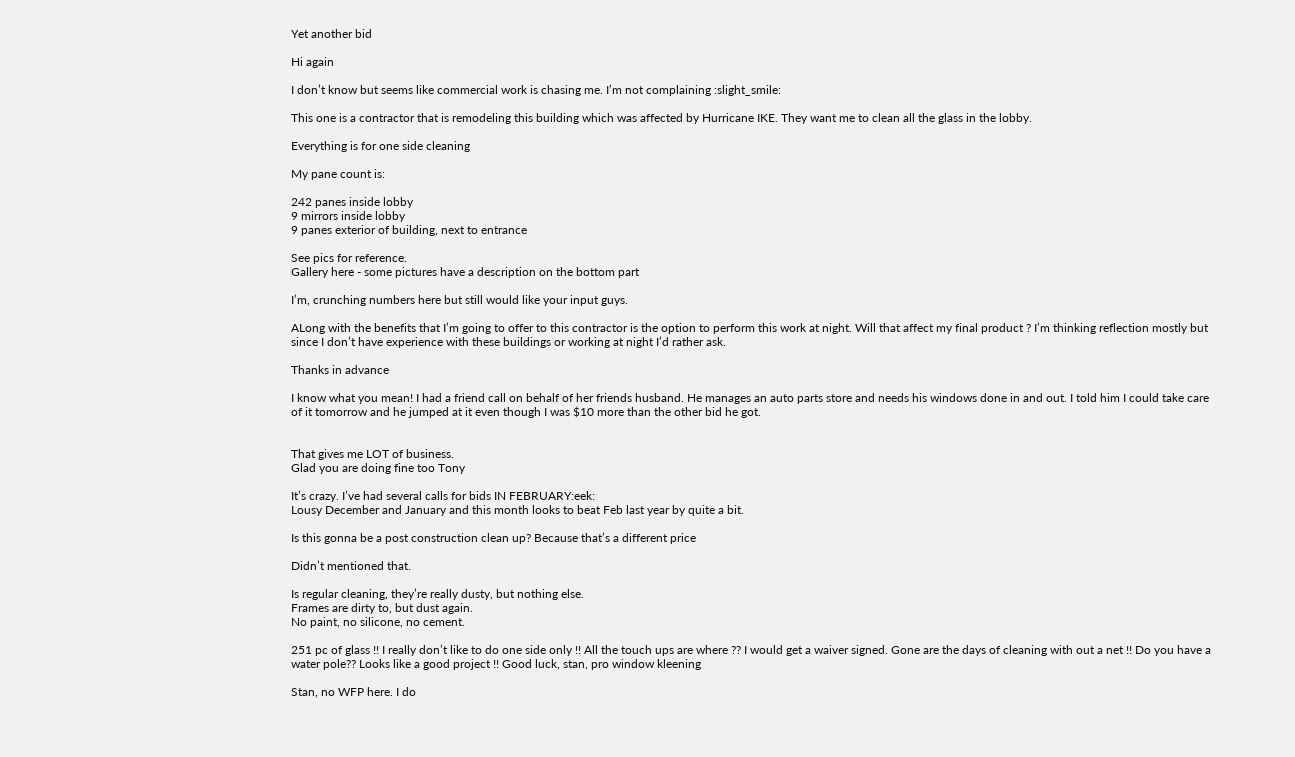Yet another bid

Hi again

I don’t know but seems like commercial work is chasing me. I’m not complaining :slight_smile:

This one is a contractor that is remodeling this building which was affected by Hurricane IKE. They want me to clean all the glass in the lobby.

Everything is for one side cleaning

My pane count is:

242 panes inside lobby
9 mirrors inside lobby
9 panes exterior of building, next to entrance

See pics for reference.
Gallery here - some pictures have a description on the bottom part

I’m, crunching numbers here but still would like your input guys.

ALong with the benefits that I’m going to offer to this contractor is the option to perform this work at night. Will that affect my final product ? I’m thinking reflection mostly but since I don’t have experience with these buildings or working at night I’d rather ask.

Thanks in advance

I know what you mean! I had a friend call on behalf of her friends husband. He manages an auto parts store and needs his windows done in and out. I told him I could take care of it tomorrow and he jumped at it even though I was $10 more than the other bid he got.


That gives me LOT of business.
Glad you are doing fine too Tony

It’s crazy. I’ve had several calls for bids IN FEBRUARY:eek:
Lousy December and January and this month looks to beat Feb last year by quite a bit.

Is this gonna be a post construction clean up? Because that’s a different price

Didn’t mentioned that.

Is regular cleaning, they’re really dusty, but nothing else.
Frames are dirty to, but dust again.
No paint, no silicone, no cement.

251 pc of glass !! I really don’t like to do one side only !! All the touch ups are where ?? I would get a waiver signed. Gone are the days of cleaning with out a net !! Do you have a water pole?? Looks like a good project !! Good luck, stan, pro window kleening

Stan, no WFP here. I do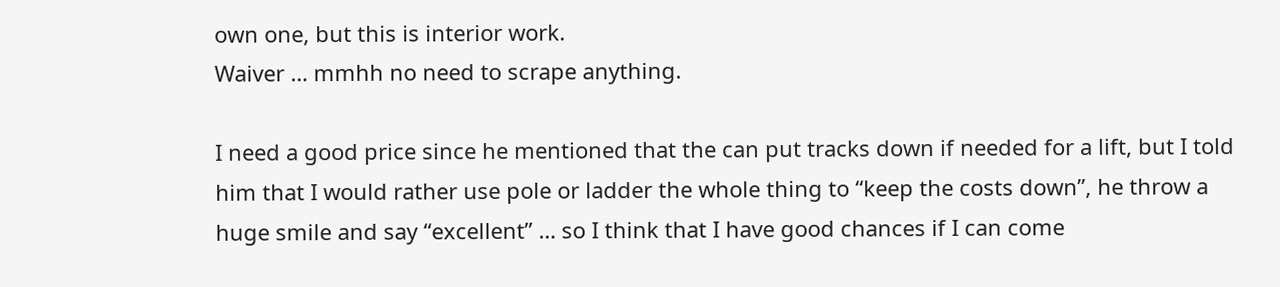own one, but this is interior work.
Waiver … mmhh no need to scrape anything.

I need a good price since he mentioned that the can put tracks down if needed for a lift, but I told him that I would rather use pole or ladder the whole thing to “keep the costs down”, he throw a huge smile and say “excellent” … so I think that I have good chances if I can come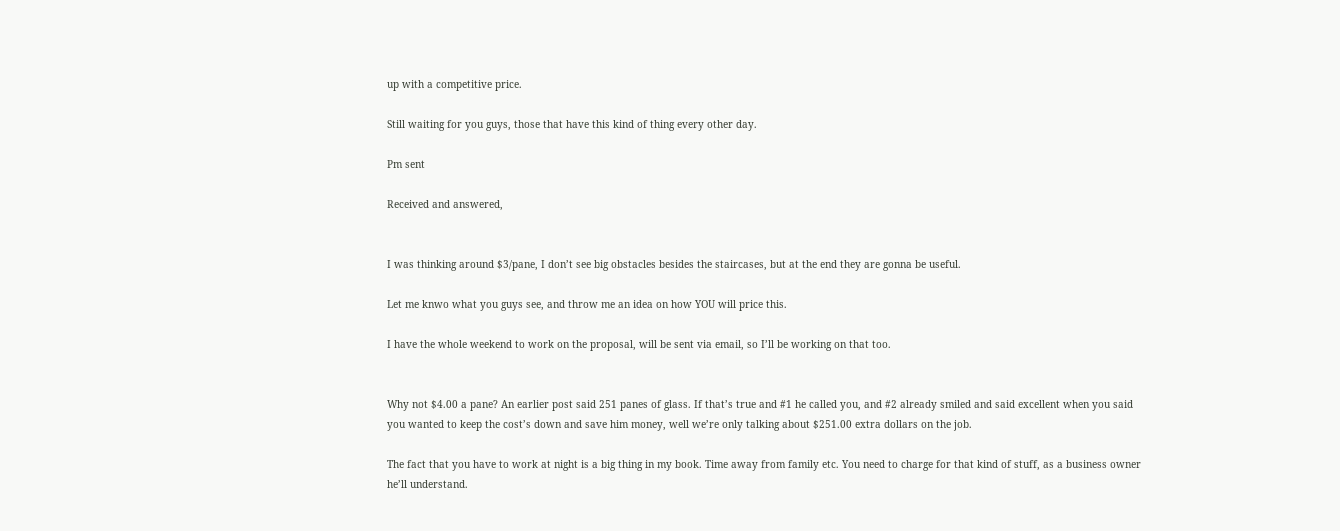up with a competitive price.

Still waiting for you guys, those that have this kind of thing every other day.

Pm sent

Received and answered,


I was thinking around $3/pane, I don’t see big obstacles besides the staircases, but at the end they are gonna be useful.

Let me knwo what you guys see, and throw me an idea on how YOU will price this.

I have the whole weekend to work on the proposal, will be sent via email, so I’ll be working on that too.


Why not $4.00 a pane? An earlier post said 251 panes of glass. If that’s true and #1 he called you, and #2 already smiled and said excellent when you said you wanted to keep the cost’s down and save him money, well we’re only talking about $251.00 extra dollars on the job.

The fact that you have to work at night is a big thing in my book. Time away from family etc. You need to charge for that kind of stuff, as a business owner he’ll understand.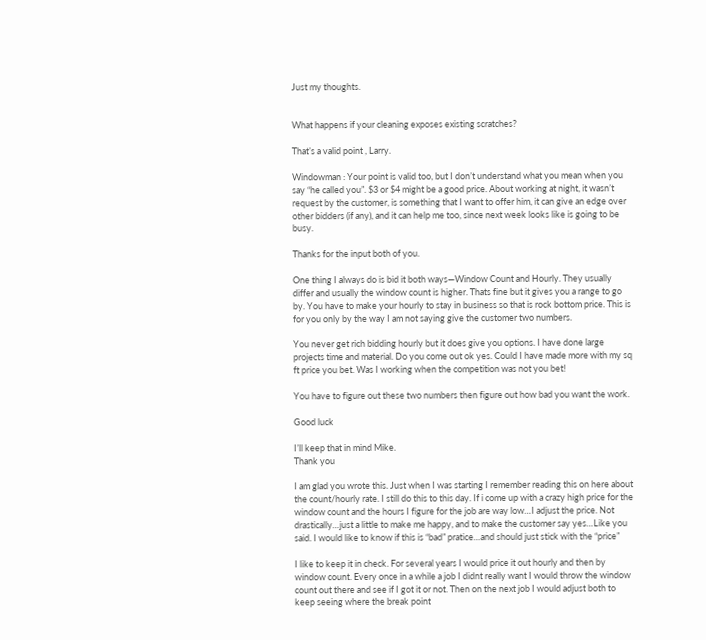Just my thoughts.


What happens if your cleaning exposes existing scratches?

That’s a valid point , Larry.

Windowman : Your point is valid too, but I don’t understand what you mean when you say “he called you”. $3 or $4 might be a good price. About working at night, it wasn’t request by the customer, is something that I want to offer him, it can give an edge over other bidders (if any), and it can help me too, since next week looks like is going to be busy.

Thanks for the input both of you.

One thing I always do is bid it both ways—Window Count and Hourly. They usually differ and usually the window count is higher. Thats fine but it gives you a range to go by. You have to make your hourly to stay in business so that is rock bottom price. This is for you only by the way I am not saying give the customer two numbers.

You never get rich bidding hourly but it does give you options. I have done large projects time and material. Do you come out ok yes. Could I have made more with my sq ft price you bet. Was I working when the competition was not you bet!

You have to figure out these two numbers then figure out how bad you want the work.

Good luck

I’ll keep that in mind Mike.
Thank you

I am glad you wrote this. Just when I was starting I remember reading this on here about the count/hourly rate. I still do this to this day. If i come up with a crazy high price for the window count and the hours I figure for the job are way low…I adjust the price. Not drastically…just a little to make me happy, and to make the customer say yes…Like you said. I would like to know if this is “bad” pratice…and should just stick with the “price”

I like to keep it in check. For several years I would price it out hourly and then by window count. Every once in a while a job I didnt really want I would throw the window count out there and see if I got it or not. Then on the next job I would adjust both to keep seeing where the break point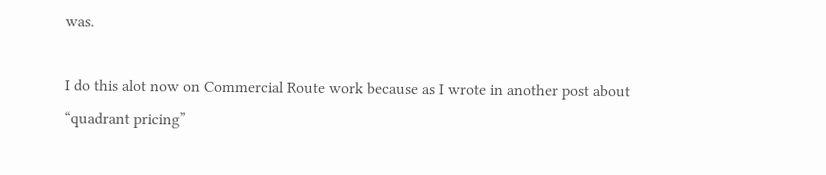was.

I do this alot now on Commercial Route work because as I wrote in another post about “quadrant pricing”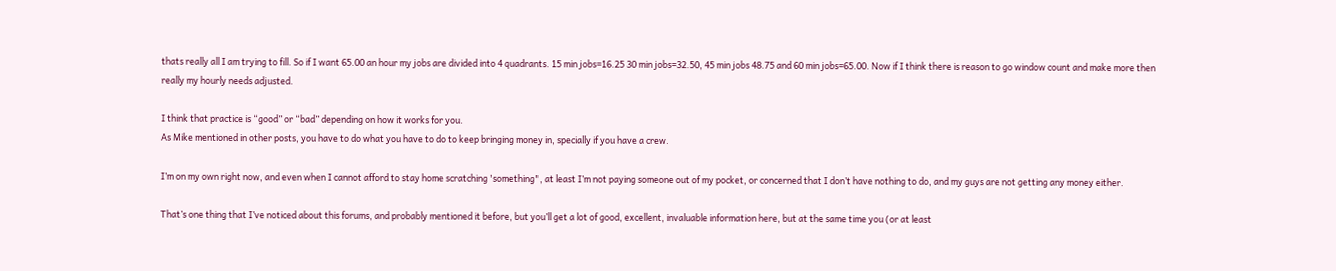thats really all I am trying to fill. So if I want 65.00 an hour my jobs are divided into 4 quadrants. 15 min jobs=16.25 30 min jobs=32.50, 45 min jobs 48.75 and 60 min jobs=65.00. Now if I think there is reason to go window count and make more then really my hourly needs adjusted.

I think that practice is “good” or “bad” depending on how it works for you.
As Mike mentioned in other posts, you have to do what you have to do to keep bringing money in, specially if you have a crew.

I’m on my own right now, and even when I cannot afford to stay home scratching 'something", at least I’m not paying someone out of my pocket, or concerned that I don’t have nothing to do, and my guys are not getting any money either.

That’s one thing that I’ve noticed about this forums, and probably mentioned it before, but you’ll get a lot of good, excellent, invaluable information here, but at the same time you (or at least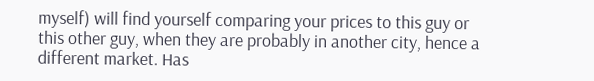myself) will find yourself comparing your prices to this guy or this other guy, when they are probably in another city, hence a different market. Has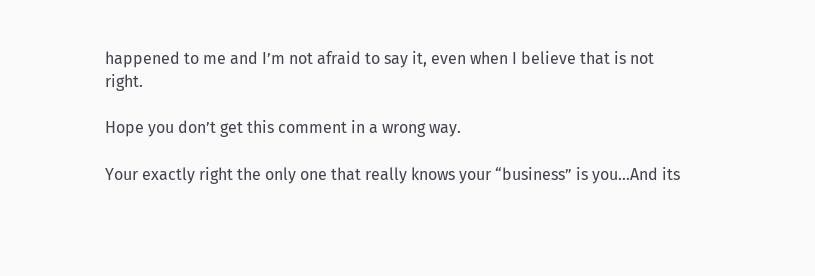happened to me and I’m not afraid to say it, even when I believe that is not right.

Hope you don’t get this comment in a wrong way.

Your exactly right the only one that really knows your “business” is you…And its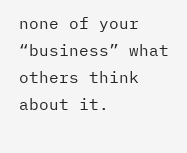none of your “business” what others think about it.